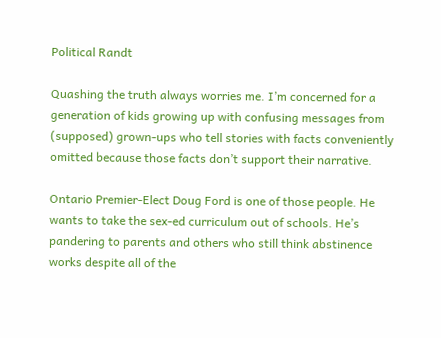Political Randt

Quashing the truth always worries me. I’m concerned for a generation of kids growing up with confusing messages from (supposed) grown-ups who tell stories with facts conveniently omitted because those facts don’t support their narrative.

Ontario Premier-Elect Doug Ford is one of those people. He wants to take the sex-ed curriculum out of schools. He’s pandering to parents and others who still think abstinence works despite all of the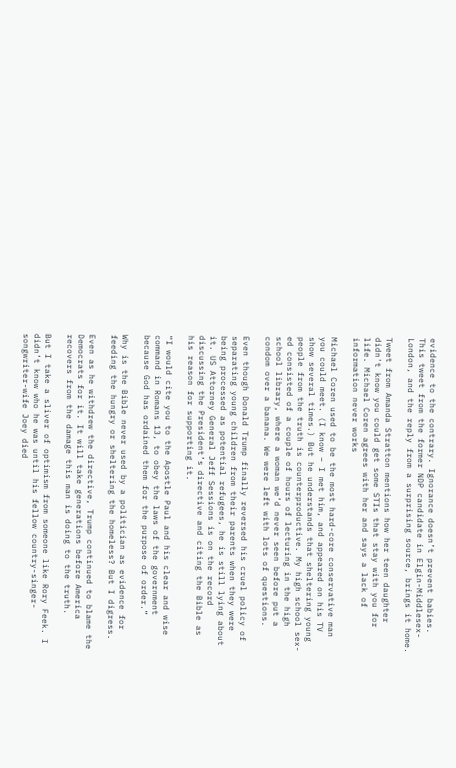evidence to the contrary. Ignorance doesn’t prevent babies. This tweet from the former NDP candidate in Elgin-Middlesex-London, and the reply from a surprising source, brings it home.

Tweet from Amanda Stratton mentions how her teen daughter didn't know you could get some STIs that stay with you for life. Michael Coren agrees with her and says a lack of information never works

Michael Coren used to be the most hard-core conservative man you could meet. (I know – I met him, and appeared on his TV show several times.) But he understands that sheltering young people from the truth is counterproductive. My high school sex-ed consisted of a couple of hours of lecturing in the high school library, where a woman we’d never seen before put a condom over a banana. We were left with lots of questions.

Even though Donald Trump finally reversed his cruel policy of separating young children from their parents when they were being processed as potential refugees, he is still lying about it. US Attorney General Jeff Sessions is on the record discussing the President’s directive and citing the Bible as his reason for supporting it.

“I would cite you to the Apostle Paul and his clear and wise command in Romans 13, to obey the laws of the government because God has ordained them for the purpose of order.”

Why is the Bible never used by a politician as evidence for feeding the hungry or sheltering the homeless? But I digress.

Even as he withdrew the directive, Trump continued to blame the Democrats for it. It will take generations before America recovers from the damage this man is doing to the truth.

But I take a sliver of optimism from someone like Rory Feek. I didn’t know who he was until his fellow country-singer-songwriter-wife Joey died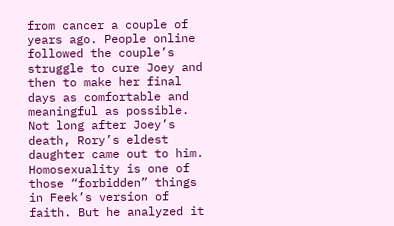from cancer a couple of years ago. People online followed the couple’s struggle to cure Joey and then to make her final days as comfortable and meaningful as possible. Not long after Joey’s death, Rory’s eldest daughter came out to him. Homosexuality is one of those “forbidden” things in Feek’s version of faith. But he analyzed it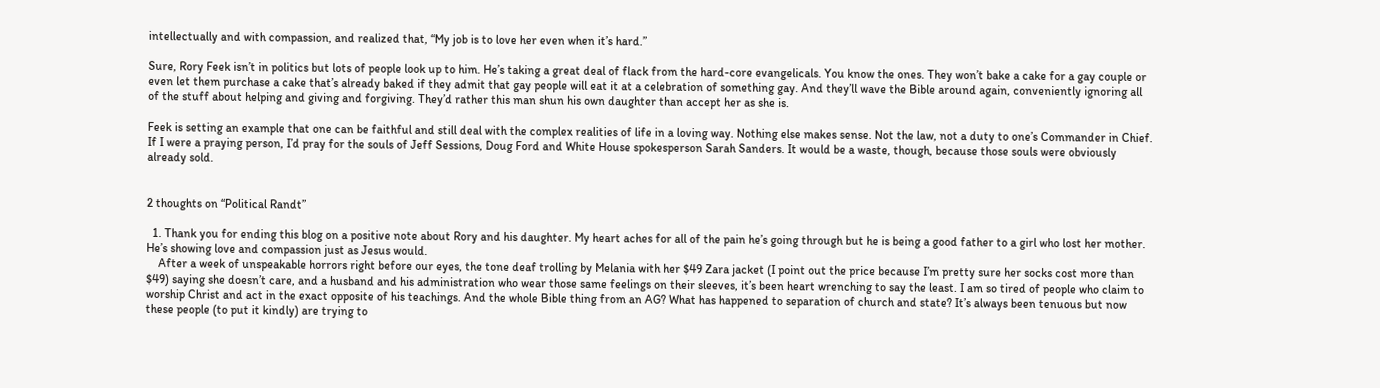intellectually and with compassion, and realized that, “My job is to love her even when it’s hard.”

Sure, Rory Feek isn’t in politics but lots of people look up to him. He’s taking a great deal of flack from the hard-core evangelicals. You know the ones. They won’t bake a cake for a gay couple or even let them purchase a cake that’s already baked if they admit that gay people will eat it at a celebration of something gay. And they’ll wave the Bible around again, conveniently ignoring all of the stuff about helping and giving and forgiving. They’d rather this man shun his own daughter than accept her as she is.

Feek is setting an example that one can be faithful and still deal with the complex realities of life in a loving way. Nothing else makes sense. Not the law, not a duty to one’s Commander in Chief. If I were a praying person, I’d pray for the souls of Jeff Sessions, Doug Ford and White House spokesperson Sarah Sanders. It would be a waste, though, because those souls were obviously already sold.


2 thoughts on “Political Randt”

  1. Thank you for ending this blog on a positive note about Rory and his daughter. My heart aches for all of the pain he’s going through but he is being a good father to a girl who lost her mother. He’s showing love and compassion just as Jesus would.
    After a week of unspeakable horrors right before our eyes, the tone deaf trolling by Melania with her $49 Zara jacket (I point out the price because I’m pretty sure her socks cost more than $49) saying she doesn’t care, and a husband and his administration who wear those same feelings on their sleeves, it’s been heart wrenching to say the least. I am so tired of people who claim to worship Christ and act in the exact opposite of his teachings. And the whole Bible thing from an AG? What has happened to separation of church and state? It’s always been tenuous but now these people (to put it kindly) are trying to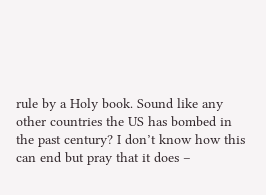rule by a Holy book. Sound like any other countries the US has bombed in the past century? I don’t know how this can end but pray that it does –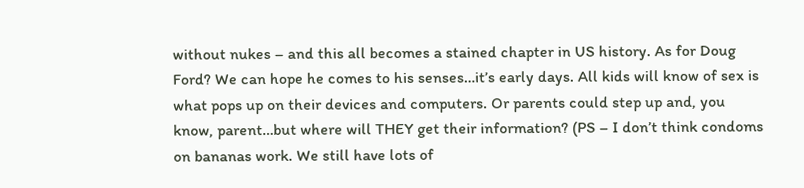without nukes – and this all becomes a stained chapter in US history. As for Doug Ford? We can hope he comes to his senses…it’s early days. All kids will know of sex is what pops up on their devices and computers. Or parents could step up and, you know, parent…but where will THEY get their information? (PS – I don’t think condoms on bananas work. We still have lots of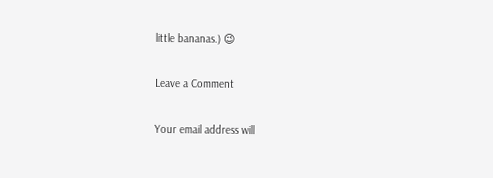little bananas.) 😉

Leave a Comment

Your email address will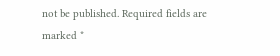not be published. Required fields are marked *